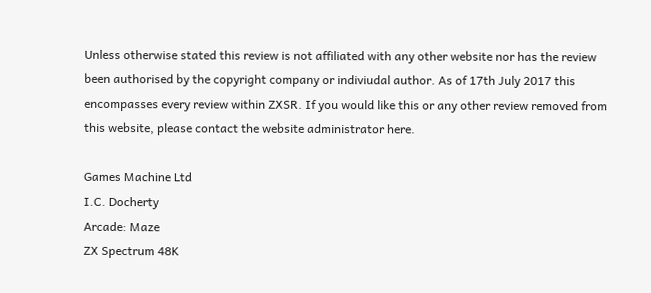Unless otherwise stated this review is not affiliated with any other website nor has the review been authorised by the copyright company or indiviudal author. As of 17th July 2017 this encompasses every review within ZXSR. If you would like this or any other review removed from this website, please contact the website administrator here.

Games Machine Ltd
I.C. Docherty
Arcade: Maze
ZX Spectrum 48K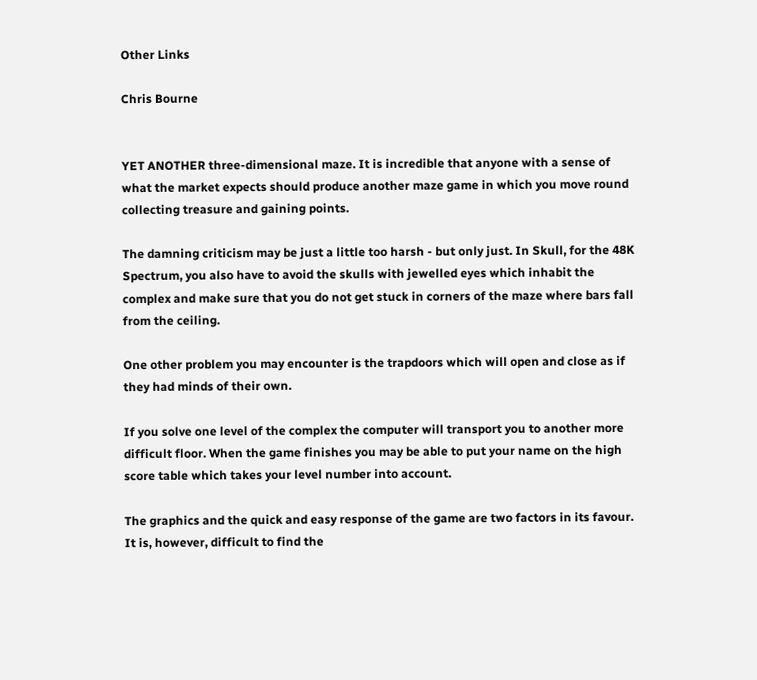Other Links

Chris Bourne


YET ANOTHER three-dimensional maze. It is incredible that anyone with a sense of what the market expects should produce another maze game in which you move round collecting treasure and gaining points.

The damning criticism may be just a little too harsh - but only just. In Skull, for the 48K Spectrum, you also have to avoid the skulls with jewelled eyes which inhabit the complex and make sure that you do not get stuck in corners of the maze where bars fall from the ceiling.

One other problem you may encounter is the trapdoors which will open and close as if they had minds of their own.

If you solve one level of the complex the computer will transport you to another more difficult floor. When the game finishes you may be able to put your name on the high score table which takes your level number into account.

The graphics and the quick and easy response of the game are two factors in its favour. It is, however, difficult to find the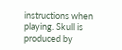instructions when playing. Skull is produced by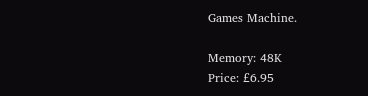Games Machine.

Memory: 48K
Price: £6.95